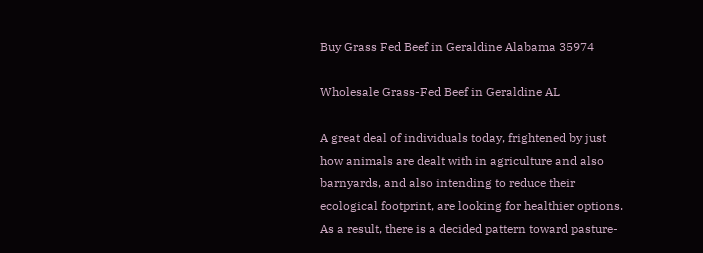Buy Grass Fed Beef in Geraldine Alabama 35974

Wholesale Grass-Fed Beef in Geraldine AL

A great deal of individuals today, frightened by just how animals are dealt with in agriculture and also barnyards, and also intending to reduce their ecological footprint, are looking for healthier options. As a result, there is a decided pattern toward pasture-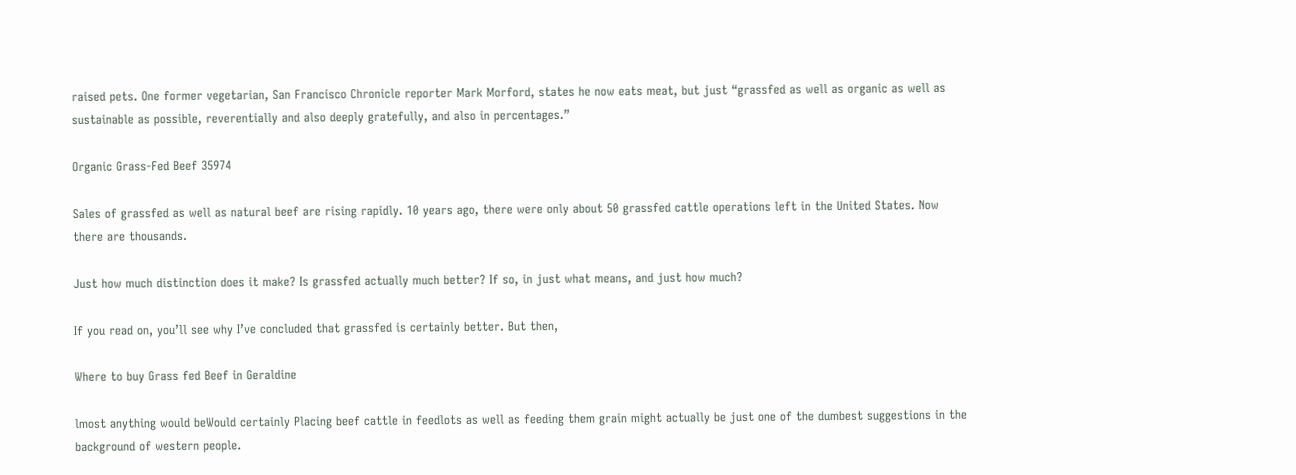raised pets. One former vegetarian, San Francisco Chronicle reporter Mark Morford, states he now eats meat, but just “grassfed as well as organic as well as sustainable as possible, reverentially and also deeply gratefully, and also in percentages.”

Organic Grass-Fed Beef 35974

Sales of grassfed as well as natural beef are rising rapidly. 10 years ago, there were only about 50 grassfed cattle operations left in the United States. Now there are thousands.

Just how much distinction does it make? Is grassfed actually much better? If so, in just what means, and just how much?

If you read on, you’ll see why I’ve concluded that grassfed is certainly better. But then,

Where to buy Grass fed Beef in Geraldine

lmost anything would beWould certainly Placing beef cattle in feedlots as well as feeding them grain might actually be just one of the dumbest suggestions in the background of western people.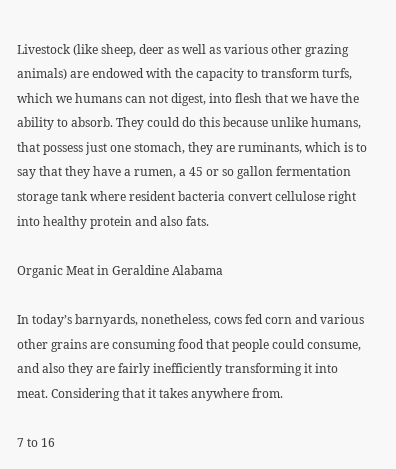Livestock (like sheep, deer as well as various other grazing animals) are endowed with the capacity to transform turfs, which we humans can not digest, into flesh that we have the ability to absorb. They could do this because unlike humans, that possess just one stomach, they are ruminants, which is to say that they have a rumen, a 45 or so gallon fermentation storage tank where resident bacteria convert cellulose right into healthy protein and also fats.

Organic Meat in Geraldine Alabama

In today’s barnyards, nonetheless, cows fed corn and various other grains are consuming food that people could consume, and also they are fairly inefficiently transforming it into meat. Considering that it takes anywhere from.

7 to 16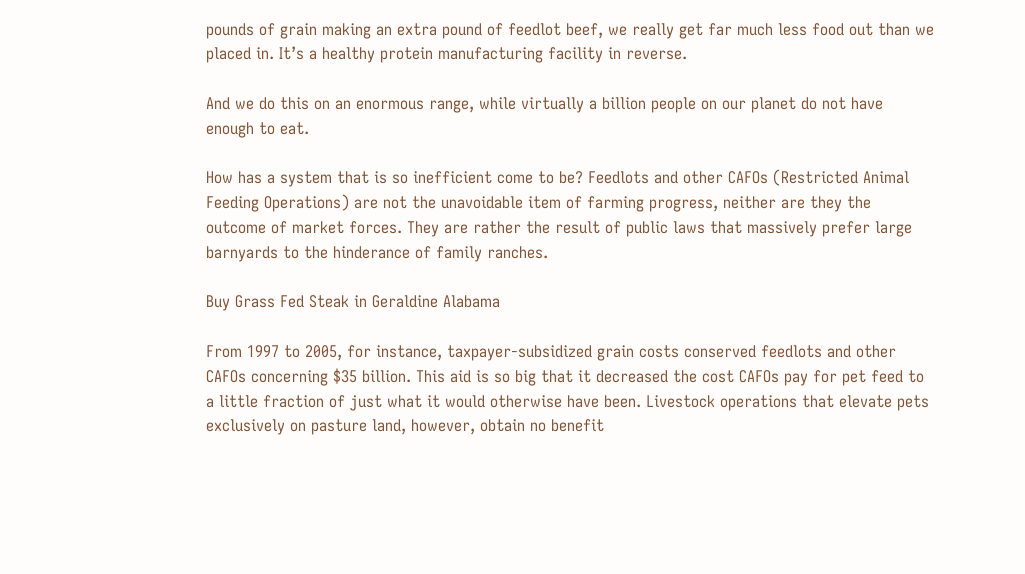pounds of grain making an extra pound of feedlot beef, we really get far much less food out than we placed in. It’s a healthy protein manufacturing facility in reverse.

And we do this on an enormous range, while virtually a billion people on our planet do not have enough to eat.

How has a system that is so inefficient come to be? Feedlots and other CAFOs (Restricted Animal Feeding Operations) are not the unavoidable item of farming progress, neither are they the outcome of market forces. They are rather the result of public laws that massively prefer large barnyards to the hinderance of family ranches.

Buy Grass Fed Steak in Geraldine Alabama

From 1997 to 2005, for instance, taxpayer-subsidized grain costs conserved feedlots and other CAFOs concerning $35 billion. This aid is so big that it decreased the cost CAFOs pay for pet feed to a little fraction of just what it would otherwise have been. Livestock operations that elevate pets exclusively on pasture land, however, obtain no benefit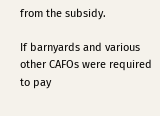from the subsidy.

If barnyards and various other CAFOs were required to pay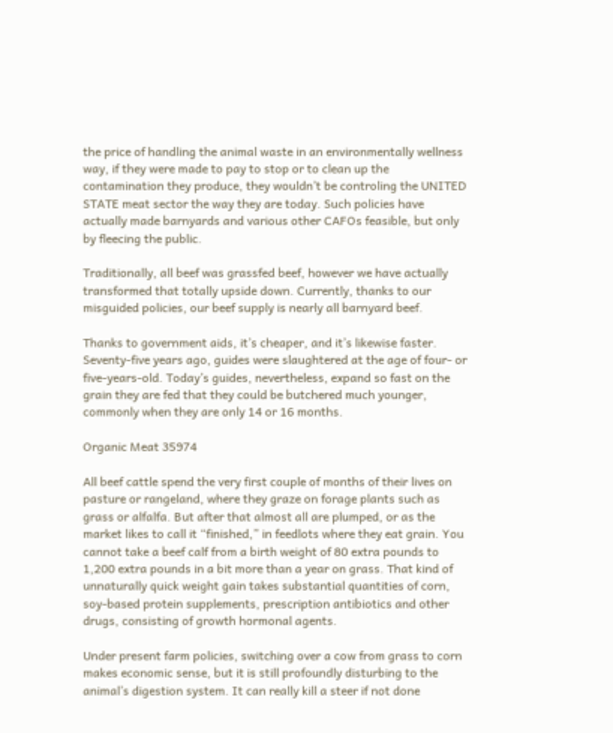the price of handling the animal waste in an environmentally wellness way, if they were made to pay to stop or to clean up the contamination they produce, they wouldn’t be controling the UNITED STATE meat sector the way they are today. Such policies have actually made barnyards and various other CAFOs feasible, but only by fleecing the public.

Traditionally, all beef was grassfed beef, however we have actually transformed that totally upside down. Currently, thanks to our misguided policies, our beef supply is nearly all barnyard beef.

Thanks to government aids, it’s cheaper, and it’s likewise faster. Seventy-five years ago, guides were slaughtered at the age of four- or five-years-old. Today’s guides, nevertheless, expand so fast on the grain they are fed that they could be butchered much younger, commonly when they are only 14 or 16 months.

Organic Meat 35974

All beef cattle spend the very first couple of months of their lives on pasture or rangeland, where they graze on forage plants such as grass or alfalfa. But after that almost all are plumped, or as the market likes to call it “finished,” in feedlots where they eat grain. You cannot take a beef calf from a birth weight of 80 extra pounds to 1,200 extra pounds in a bit more than a year on grass. That kind of unnaturally quick weight gain takes substantial quantities of corn, soy-based protein supplements, prescription antibiotics and other drugs, consisting of growth hormonal agents.

Under present farm policies, switching over a cow from grass to corn makes economic sense, but it is still profoundly disturbing to the animal’s digestion system. It can really kill a steer if not done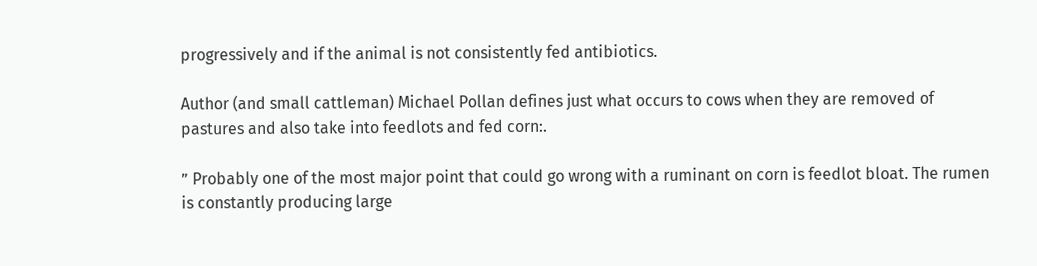progressively and if the animal is not consistently fed antibiotics.

Author (and small cattleman) Michael Pollan defines just what occurs to cows when they are removed of pastures and also take into feedlots and fed corn:.

” Probably one of the most major point that could go wrong with a ruminant on corn is feedlot bloat. The rumen is constantly producing large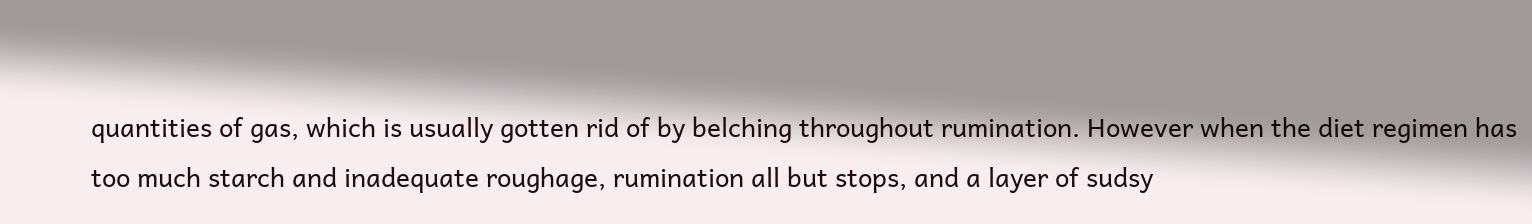quantities of gas, which is usually gotten rid of by belching throughout rumination. However when the diet regimen has too much starch and inadequate roughage, rumination all but stops, and a layer of sudsy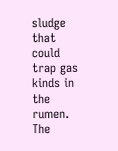sludge that could trap gas kinds in the rumen. The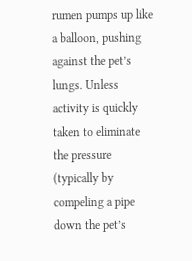rumen pumps up like a balloon, pushing against the pet’s lungs. Unless activity is quickly taken to eliminate the pressure (typically by compeling a pipe down the pet’s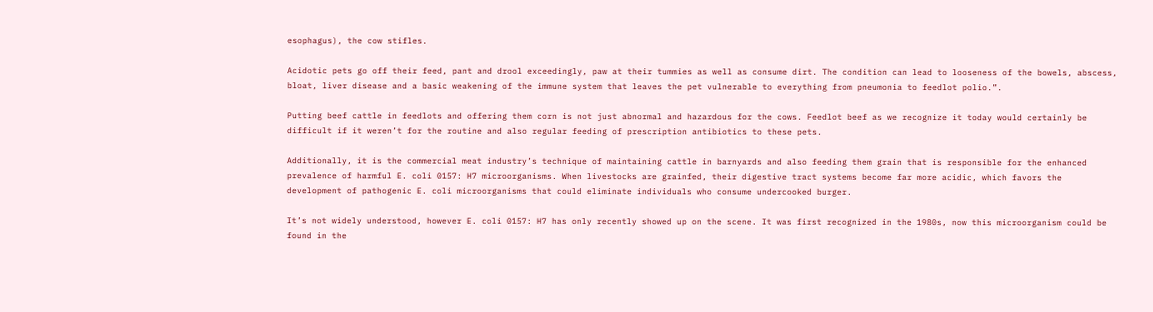esophagus), the cow stifles.

Acidotic pets go off their feed, pant and drool exceedingly, paw at their tummies as well as consume dirt. The condition can lead to looseness of the bowels, abscess, bloat, liver disease and a basic weakening of the immune system that leaves the pet vulnerable to everything from pneumonia to feedlot polio.”.

Putting beef cattle in feedlots and offering them corn is not just abnormal and hazardous for the cows. Feedlot beef as we recognize it today would certainly be difficult if it weren’t for the routine and also regular feeding of prescription antibiotics to these pets.

Additionally, it is the commercial meat industry’s technique of maintaining cattle in barnyards and also feeding them grain that is responsible for the enhanced prevalence of harmful E. coli 0157: H7 microorganisms. When livestocks are grainfed, their digestive tract systems become far more acidic, which favors the development of pathogenic E. coli microorganisms that could eliminate individuals who consume undercooked burger.

It’s not widely understood, however E. coli 0157: H7 has only recently showed up on the scene. It was first recognized in the 1980s, now this microorganism could be found in the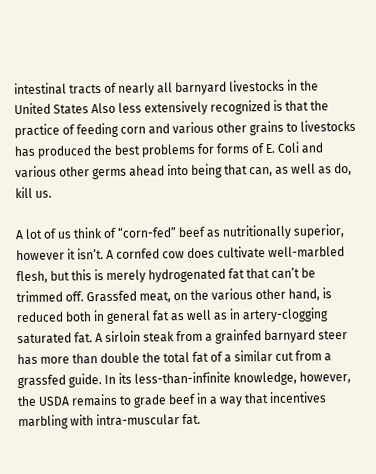intestinal tracts of nearly all barnyard livestocks in the United States Also less extensively recognized is that the practice of feeding corn and various other grains to livestocks has produced the best problems for forms of E. Coli and various other germs ahead into being that can, as well as do, kill us.

A lot of us think of “corn-fed” beef as nutritionally superior, however it isn’t. A cornfed cow does cultivate well-marbled flesh, but this is merely hydrogenated fat that can’t be trimmed off. Grassfed meat, on the various other hand, is reduced both in general fat as well as in artery-clogging saturated fat. A sirloin steak from a grainfed barnyard steer has more than double the total fat of a similar cut from a grassfed guide. In its less-than-infinite knowledge, however, the USDA remains to grade beef in a way that incentives marbling with intra-muscular fat.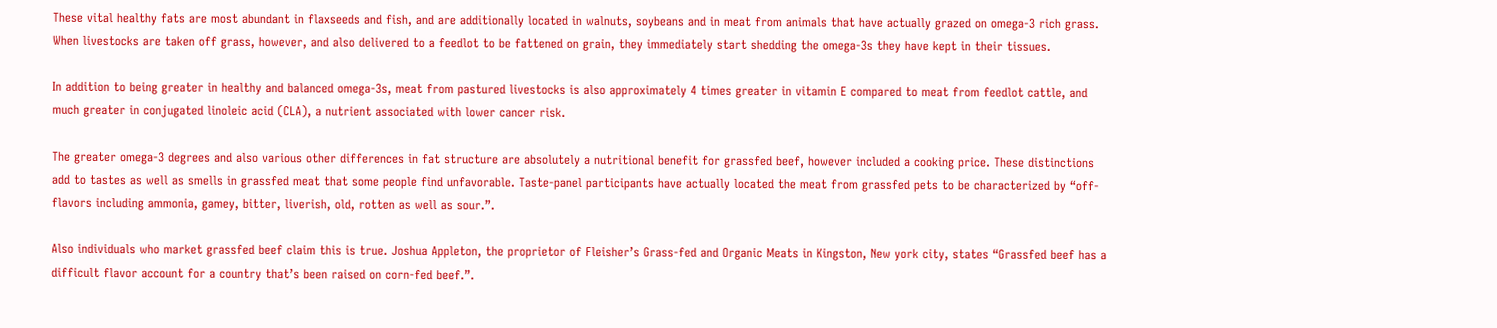These vital healthy fats are most abundant in flaxseeds and fish, and are additionally located in walnuts, soybeans and in meat from animals that have actually grazed on omega-3 rich grass. When livestocks are taken off grass, however, and also delivered to a feedlot to be fattened on grain, they immediately start shedding the omega-3s they have kept in their tissues.

In addition to being greater in healthy and balanced omega-3s, meat from pastured livestocks is also approximately 4 times greater in vitamin E compared to meat from feedlot cattle, and much greater in conjugated linoleic acid (CLA), a nutrient associated with lower cancer risk.

The greater omega-3 degrees and also various other differences in fat structure are absolutely a nutritional benefit for grassfed beef, however included a cooking price. These distinctions add to tastes as well as smells in grassfed meat that some people find unfavorable. Taste-panel participants have actually located the meat from grassfed pets to be characterized by “off-flavors including ammonia, gamey, bitter, liverish, old, rotten as well as sour.”.

Also individuals who market grassfed beef claim this is true. Joshua Appleton, the proprietor of Fleisher’s Grass-fed and Organic Meats in Kingston, New york city, states “Grassfed beef has a difficult flavor account for a country that’s been raised on corn-fed beef.”.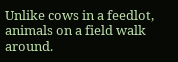Unlike cows in a feedlot, animals on a field walk around.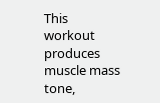This workout produces muscle mass tone,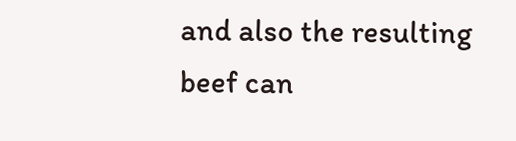and also the resulting beef can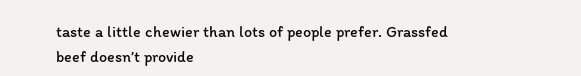taste a little chewier than lots of people prefer. Grassfed beef doesn’t provide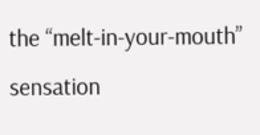the “melt-in-your-mouth” sensation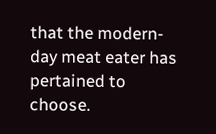that the modern-day meat eater has pertained to choose.